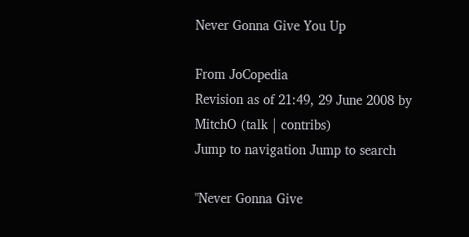Never Gonna Give You Up

From JoCopedia
Revision as of 21:49, 29 June 2008 by MitchO (talk | contribs)
Jump to navigation Jump to search

"Never Gonna Give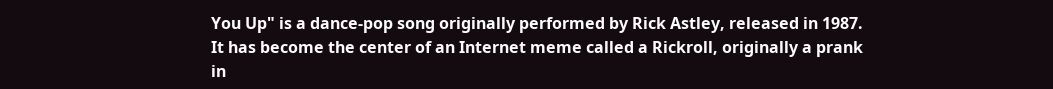You Up" is a dance-pop song originally performed by Rick Astley, released in 1987. It has become the center of an Internet meme called a Rickroll, originally a prank in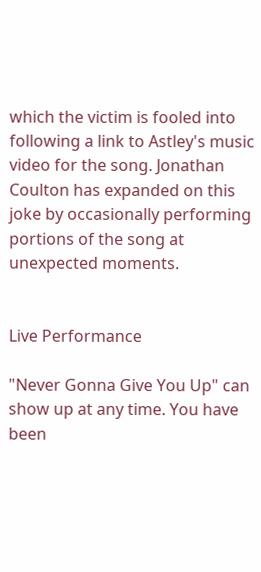which the victim is fooled into following a link to Astley's music video for the song. Jonathan Coulton has expanded on this joke by occasionally performing portions of the song at unexpected moments.


Live Performance

"Never Gonna Give You Up" can show up at any time. You have been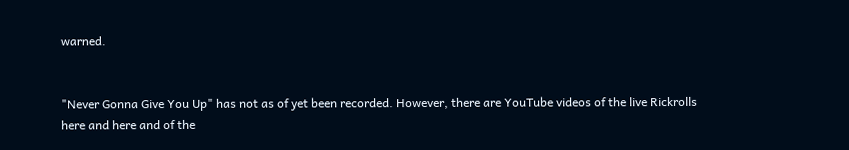warned.


"Never Gonna Give You Up" has not as of yet been recorded. However, there are YouTube videos of the live Rickrolls here and here and of the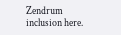Zendrum inclusion here.